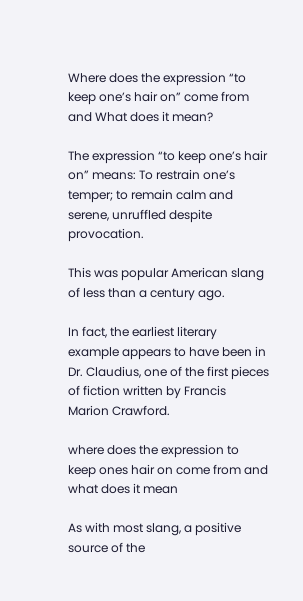Where does the expression “to keep one’s hair on” come from and What does it mean?

The expression “to keep one’s hair on” means: To restrain one’s temper; to remain calm and serene, unruffled despite provocation.

This was popular American slang of less than a century ago.

In fact, the earliest literary example appears to have been in Dr. Claudius, one of the first pieces of fiction written by Francis Marion Crawford.

where does the expression to keep ones hair on come from and what does it mean

As with most slang, a positive source of the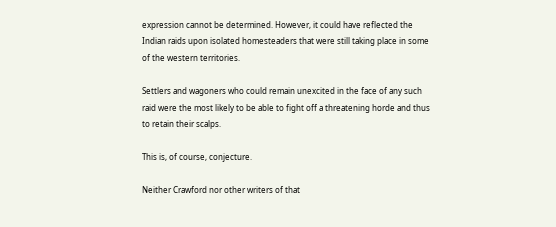expression cannot be determined. However, it could have reflected the Indian raids upon isolated homesteaders that were still taking place in some of the western territories.

Settlers and wagoners who could remain unexcited in the face of any such raid were the most likely to be able to fight off a threatening horde and thus to retain their scalps.

This is, of course, conjecture.

Neither Crawford nor other writers of that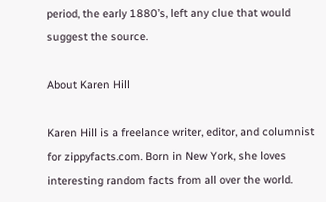period, the early 1880’s, left any clue that would suggest the source.

About Karen Hill

Karen Hill is a freelance writer, editor, and columnist for zippyfacts.com. Born in New York, she loves interesting random facts from all over the world.